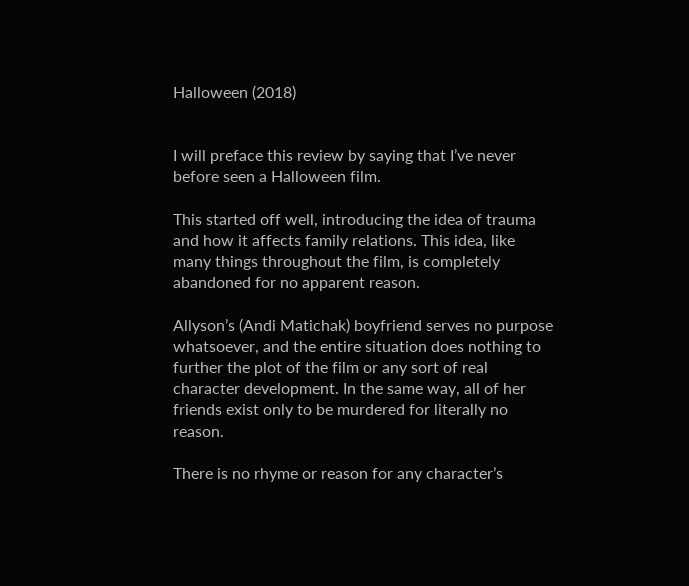Halloween (2018)


I will preface this review by saying that I’ve never before seen a Halloween film.

This started off well, introducing the idea of trauma and how it affects family relations. This idea, like many things throughout the film, is completely abandoned for no apparent reason.

Allyson’s (Andi Matichak) boyfriend serves no purpose whatsoever, and the entire situation does nothing to further the plot of the film or any sort of real character development. In the same way, all of her friends exist only to be murdered for literally no reason.

There is no rhyme or reason for any character’s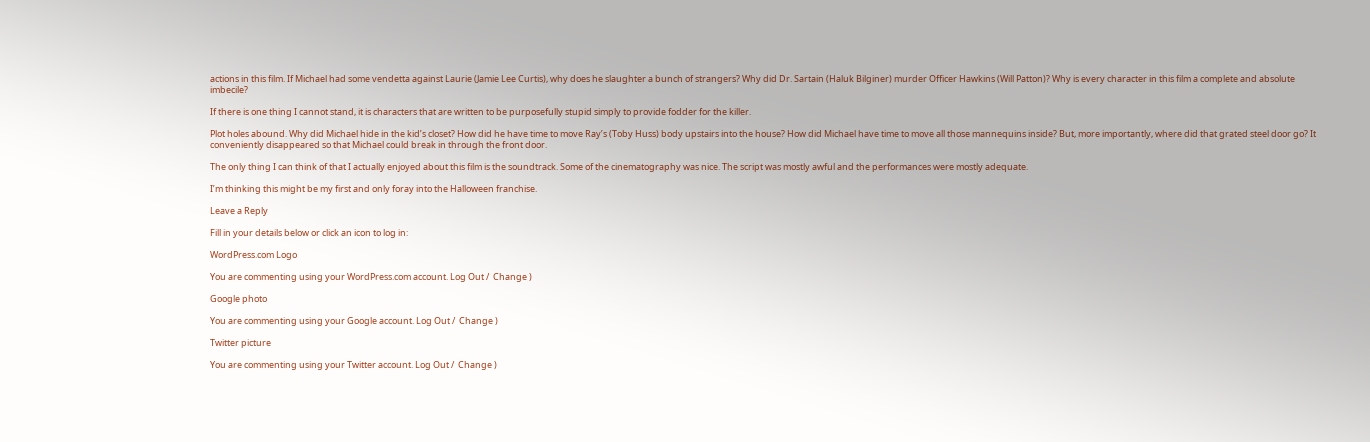actions in this film. If Michael had some vendetta against Laurie (Jamie Lee Curtis), why does he slaughter a bunch of strangers? Why did Dr. Sartain (Haluk Bilginer) murder Officer Hawkins (Will Patton)? Why is every character in this film a complete and absolute imbecile?

If there is one thing I cannot stand, it is characters that are written to be purposefully stupid simply to provide fodder for the killer.

Plot holes abound. Why did Michael hide in the kid’s closet? How did he have time to move Ray’s (Toby Huss) body upstairs into the house? How did Michael have time to move all those mannequins inside? But, more importantly, where did that grated steel door go? It conveniently disappeared so that Michael could break in through the front door.

The only thing I can think of that I actually enjoyed about this film is the soundtrack. Some of the cinematography was nice. The script was mostly awful and the performances were mostly adequate.

I’m thinking this might be my first and only foray into the Halloween franchise.

Leave a Reply

Fill in your details below or click an icon to log in:

WordPress.com Logo

You are commenting using your WordPress.com account. Log Out /  Change )

Google photo

You are commenting using your Google account. Log Out /  Change )

Twitter picture

You are commenting using your Twitter account. Log Out /  Change )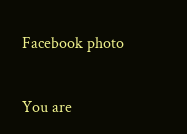Facebook photo

You are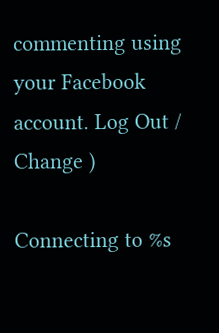commenting using your Facebook account. Log Out /  Change )

Connecting to %s